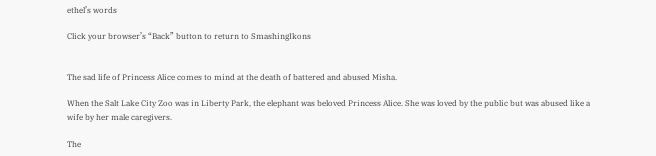ethel’s words

Click your browser’s “Back” button to return to SmashingIkons


The sad life of Princess Alice comes to mind at the death of battered and abused Misha.

When the Salt Lake City Zoo was in Liberty Park, the elephant was beloved Princess Alice. She was loved by the public but was abused like a wife by her male caregivers.

The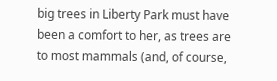big trees in Liberty Park must have been a comfort to her, as trees are to most mammals (and, of course,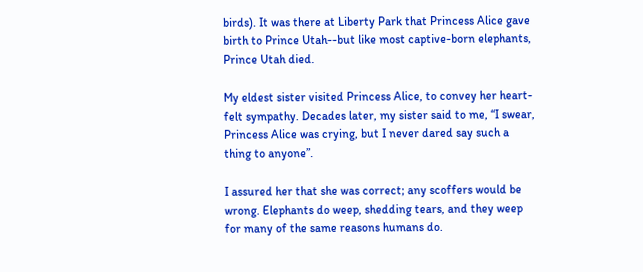birds). It was there at Liberty Park that Princess Alice gave birth to Prince Utah--but like most captive-born elephants, Prince Utah died.

My eldest sister visited Princess Alice, to convey her heart-felt sympathy. Decades later, my sister said to me, “I swear, Princess Alice was crying, but I never dared say such a thing to anyone”.

I assured her that she was correct; any scoffers would be wrong. Elephants do weep, shedding tears, and they weep for many of the same reasons humans do.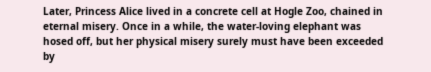Later, Princess Alice lived in a concrete cell at Hogle Zoo, chained in eternal misery. Once in a while, the water-loving elephant was hosed off, but her physical misery surely must have been exceeded by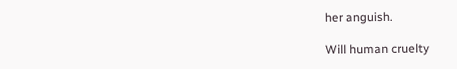her anguish.

Will human cruelty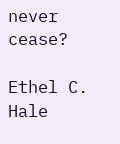never cease?

Ethel C. Hale